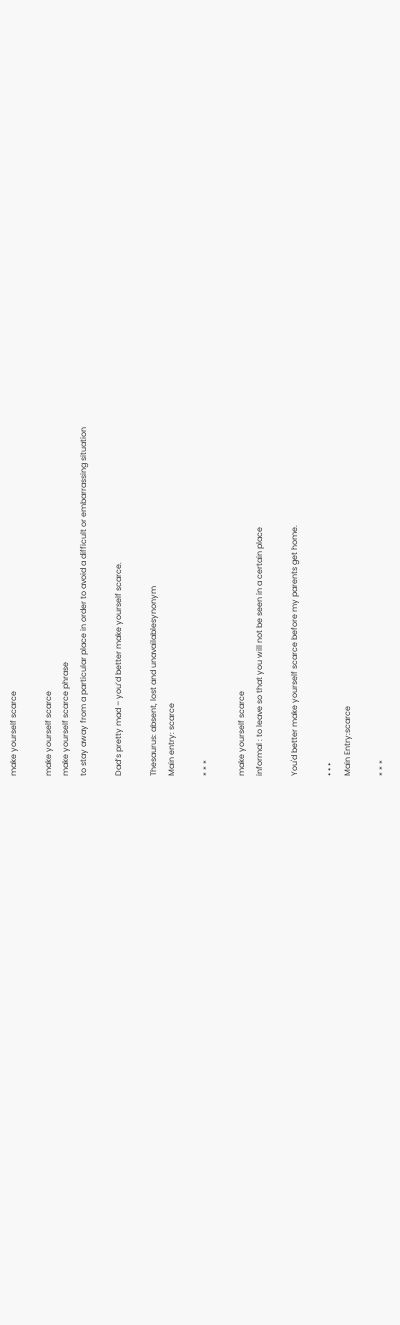make yourself scarce

make yourself scarce
make yourself scarce phrase
to stay away from a particular place in order to avoid a difficult or embarrassing situation

Dad’s pretty mad – you’d better make yourself scarce.

Thesaurus: absent, lost and unavailablesynonym
Main entry: scarce

* * *

make yourself scarce
informal : to leave so that you will not be seen in a certain place

You'd better make yourself scarce before my parents get home.

• • •
Main Entry:scarce

* * *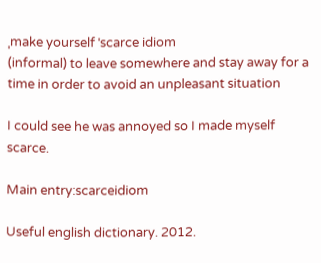ˌmake yourself ˈscarce idiom
(informal) to leave somewhere and stay away for a time in order to avoid an unpleasant situation

I could see he was annoyed so I made myself scarce.

Main entry:scarceidiom

Useful english dictionary. 2012.